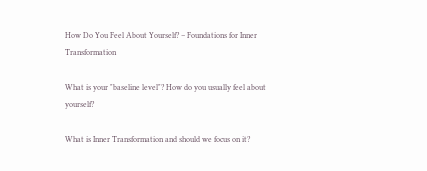How Do You Feel About Yourself? – Foundations for Inner Transformation

What is your "baseline level"? How do you usually feel about yourself?

What is Inner Transformation and should we focus on it?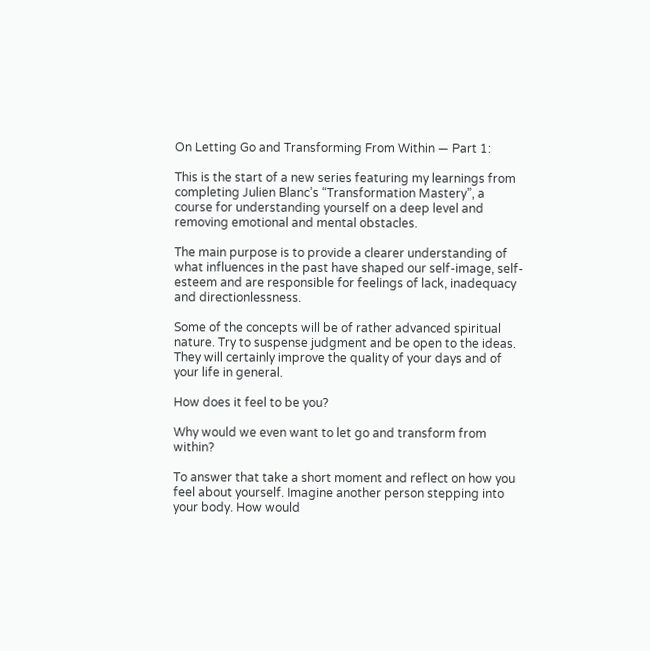On Letting Go and Transforming From Within — Part 1:

This is the start of a new series featuring my learnings from completing Julien Blanc’s “Transformation Mastery”, a course for understanding yourself on a deep level and removing emotional and mental obstacles.

The main purpose is to provide a clearer understanding of what influences in the past have shaped our self-image, self-esteem and are responsible for feelings of lack, inadequacy and directionlessness.

Some of the concepts will be of rather advanced spiritual nature. Try to suspense judgment and be open to the ideas. They will certainly improve the quality of your days and of your life in general.

How does it feel to be you?

Why would we even want to let go and transform from within?

To answer that take a short moment and reflect on how you feel about yourself. Imagine another person stepping into your body. How would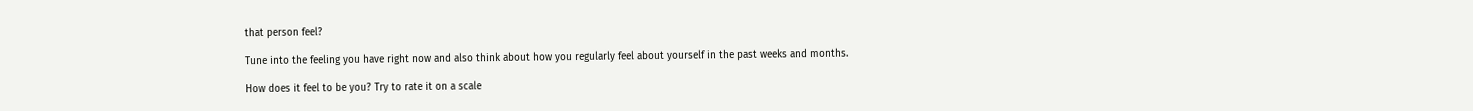that person feel?

Tune into the feeling you have right now and also think about how you regularly feel about yourself in the past weeks and months.

How does it feel to be you? Try to rate it on a scale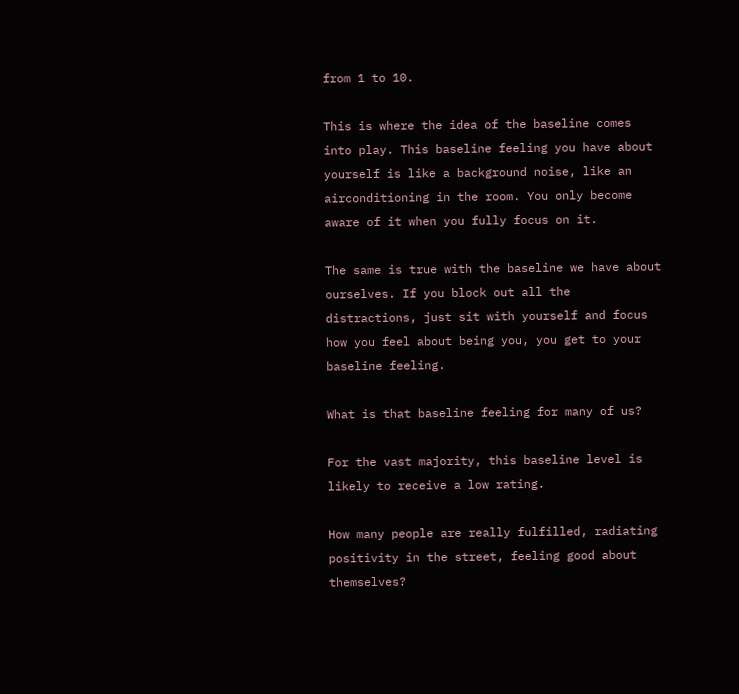from 1 to 10.

This is where the idea of the baseline comes into play. This baseline feeling you have about yourself is like a background noise, like an airconditioning in the room. You only become aware of it when you fully focus on it.

The same is true with the baseline we have about ourselves. If you block out all the distractions, just sit with yourself and focus how you feel about being you, you get to your baseline feeling.

What is that baseline feeling for many of us?

For the vast majority, this baseline level is likely to receive a low rating.

How many people are really fulfilled, radiating positivity in the street, feeling good about themselves?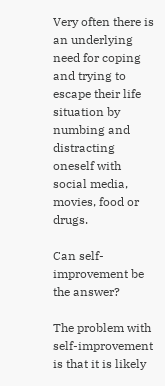Very often there is an underlying need for coping and trying to escape their life situation by numbing and distracting oneself with social media, movies, food or drugs.

Can self-improvement be the answer?

The problem with self-improvement is that it is likely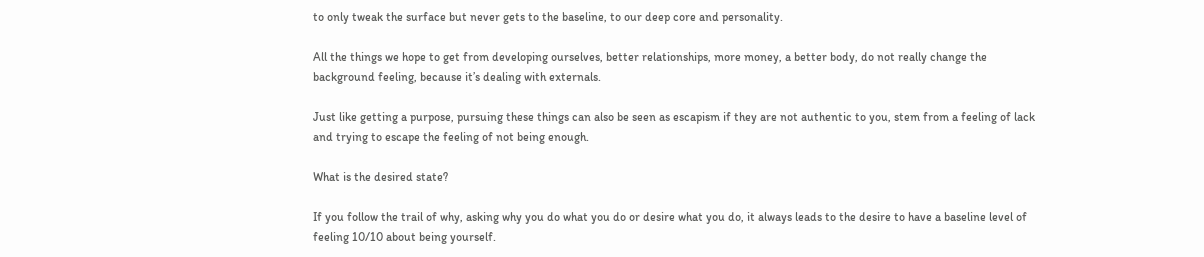to only tweak the surface but never gets to the baseline, to our deep core and personality.

All the things we hope to get from developing ourselves, better relationships, more money, a better body, do not really change the background feeling, because it’s dealing with externals.

Just like getting a purpose, pursuing these things can also be seen as escapism if they are not authentic to you, stem from a feeling of lack and trying to escape the feeling of not being enough.

What is the desired state?

If you follow the trail of why, asking why you do what you do or desire what you do, it always leads to the desire to have a baseline level of feeling 10/10 about being yourself.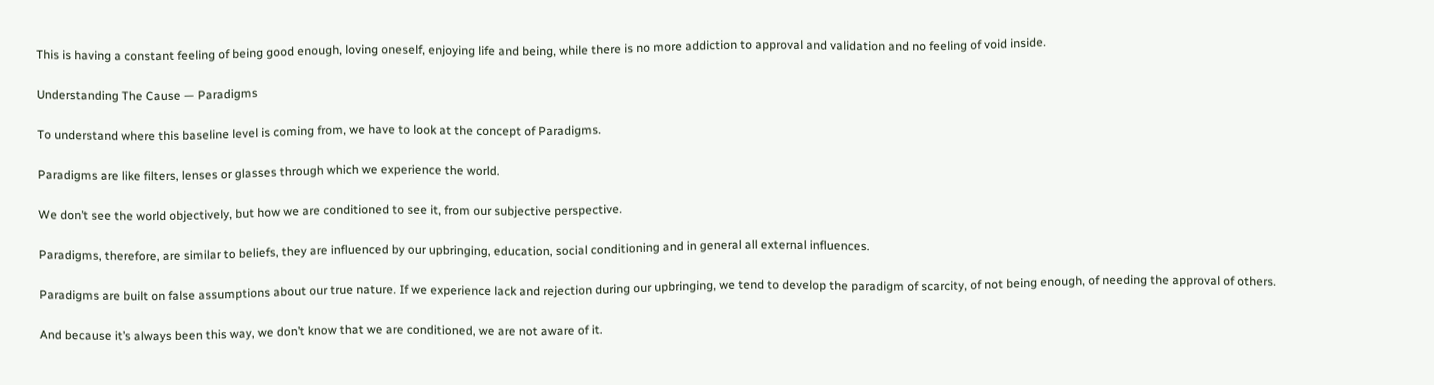This is having a constant feeling of being good enough, loving oneself, enjoying life and being, while there is no more addiction to approval and validation and no feeling of void inside.

Understanding The Cause — Paradigms

To understand where this baseline level is coming from, we have to look at the concept of Paradigms.

Paradigms are like filters, lenses or glasses through which we experience the world.

We don’t see the world objectively, but how we are conditioned to see it, from our subjective perspective.

Paradigms, therefore, are similar to beliefs, they are influenced by our upbringing, education, social conditioning and in general all external influences.

Paradigms are built on false assumptions about our true nature. If we experience lack and rejection during our upbringing, we tend to develop the paradigm of scarcity, of not being enough, of needing the approval of others.

And because it’s always been this way, we don’t know that we are conditioned, we are not aware of it.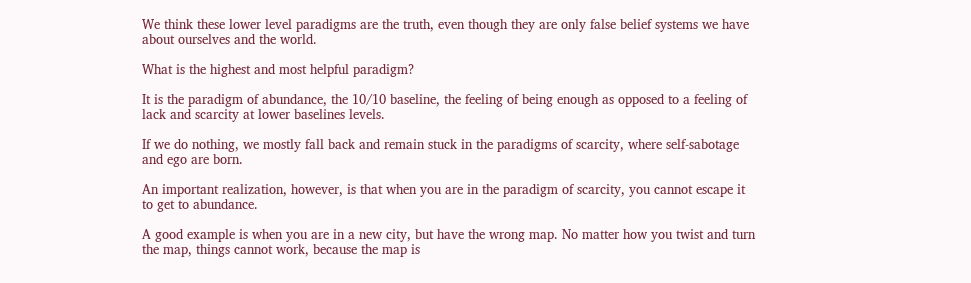We think these lower level paradigms are the truth, even though they are only false belief systems we have about ourselves and the world.

What is the highest and most helpful paradigm?

It is the paradigm of abundance, the 10/10 baseline, the feeling of being enough as opposed to a feeling of lack and scarcity at lower baselines levels.

If we do nothing, we mostly fall back and remain stuck in the paradigms of scarcity, where self-sabotage and ego are born.

An important realization, however, is that when you are in the paradigm of scarcity, you cannot escape it to get to abundance.

A good example is when you are in a new city, but have the wrong map. No matter how you twist and turn the map, things cannot work, because the map is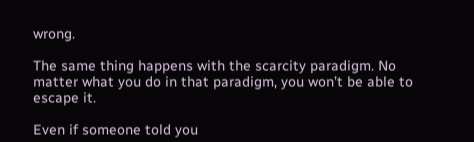wrong.

The same thing happens with the scarcity paradigm. No matter what you do in that paradigm, you won’t be able to escape it.

Even if someone told you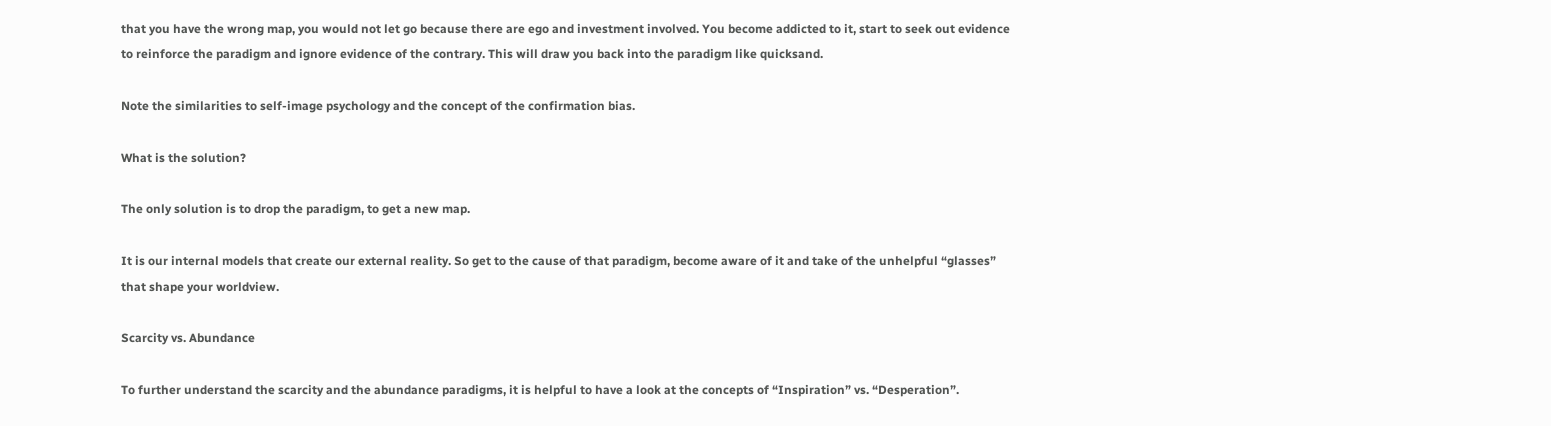that you have the wrong map, you would not let go because there are ego and investment involved. You become addicted to it, start to seek out evidence to reinforce the paradigm and ignore evidence of the contrary. This will draw you back into the paradigm like quicksand.

Note the similarities to self-image psychology and the concept of the confirmation bias.

What is the solution?

The only solution is to drop the paradigm, to get a new map.

It is our internal models that create our external reality. So get to the cause of that paradigm, become aware of it and take of the unhelpful “glasses” that shape your worldview.

Scarcity vs. Abundance

To further understand the scarcity and the abundance paradigms, it is helpful to have a look at the concepts of “Inspiration” vs. “Desperation”.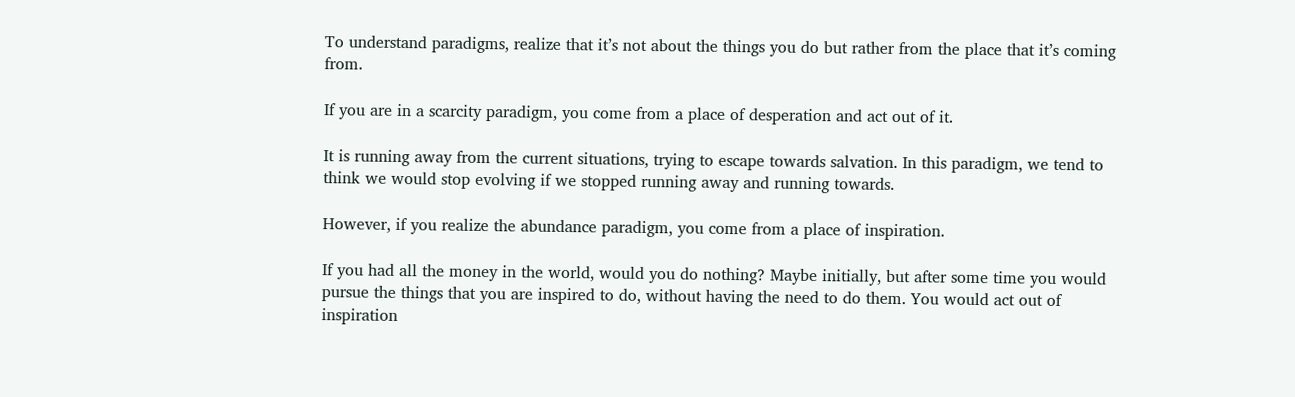To understand paradigms, realize that it’s not about the things you do but rather from the place that it’s coming from.

If you are in a scarcity paradigm, you come from a place of desperation and act out of it.

It is running away from the current situations, trying to escape towards salvation. In this paradigm, we tend to think we would stop evolving if we stopped running away and running towards.

However, if you realize the abundance paradigm, you come from a place of inspiration.

If you had all the money in the world, would you do nothing? Maybe initially, but after some time you would pursue the things that you are inspired to do, without having the need to do them. You would act out of inspiration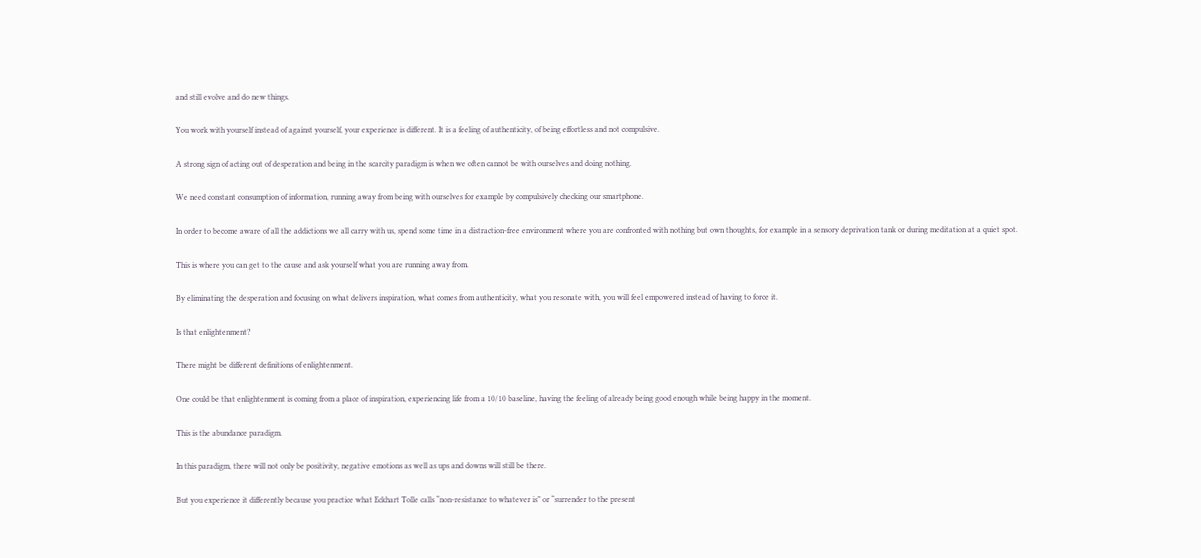and still evolve and do new things.

You work with yourself instead of against yourself, your experience is different. It is a feeling of authenticity, of being effortless and not compulsive.

A strong sign of acting out of desperation and being in the scarcity paradigm is when we often cannot be with ourselves and doing nothing.

We need constant consumption of information, running away from being with ourselves for example by compulsively checking our smartphone.

In order to become aware of all the addictions we all carry with us, spend some time in a distraction-free environment where you are confronted with nothing but own thoughts, for example in a sensory deprivation tank or during meditation at a quiet spot.

This is where you can get to the cause and ask yourself what you are running away from.

By eliminating the desperation and focusing on what delivers inspiration, what comes from authenticity, what you resonate with, you will feel empowered instead of having to force it.

Is that enlightenment?

There might be different definitions of enlightenment.

One could be that enlightenment is coming from a place of inspiration, experiencing life from a 10/10 baseline, having the feeling of already being good enough while being happy in the moment.

This is the abundance paradigm.

In this paradigm, there will not only be positivity, negative emotions as well as ups and downs will still be there.

But you experience it differently because you practice what Eckhart Tolle calls “non-resistance to whatever is” or “surrender to the present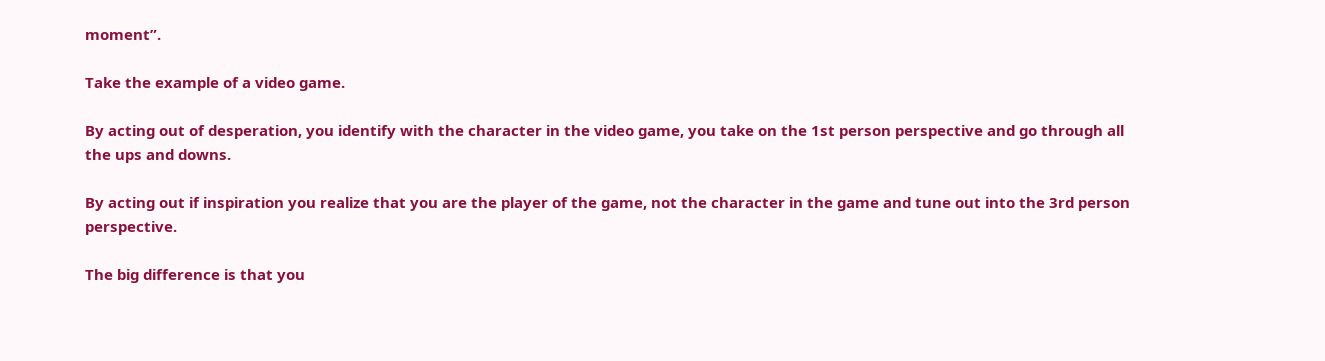moment”.

Take the example of a video game.

By acting out of desperation, you identify with the character in the video game, you take on the 1st person perspective and go through all the ups and downs.

By acting out if inspiration you realize that you are the player of the game, not the character in the game and tune out into the 3rd person perspective.

The big difference is that you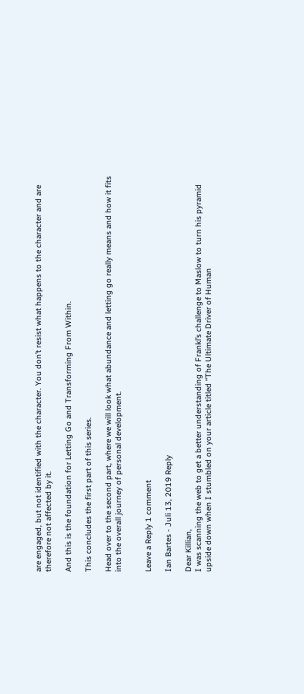are engaged, but not identified with the character. You don’t resist what happens to the character and are therefore not affected by it.

And this is the foundation for Letting Go and Transforming From Within.

This concludes the first part of this series.

Head over to the second part, where we will look what abundance and letting go really means and how it fits into the overall journey of personal development.


Leave a Reply 1 comment

Ian Bartes - Juli 13, 2019 Reply

Dear Killian,
I was scanning the web to get a better understanding of Frankl’s challenge to Maslow to turn his pyramid upside down when I stumbled on your article titled “The Ultimate Driver of Human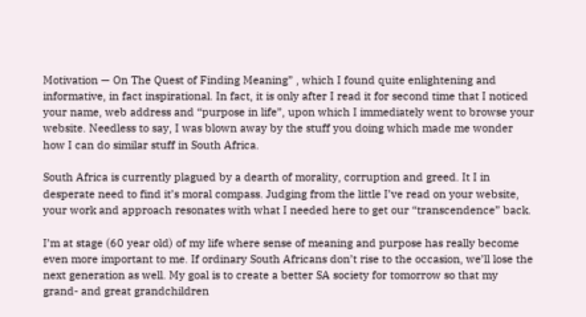Motivation — On The Quest of Finding Meaning” , which I found quite enlightening and informative, in fact inspirational. In fact, it is only after I read it for second time that I noticed your name, web address and “purpose in life”, upon which I immediately went to browse your website. Needless to say, I was blown away by the stuff you doing which made me wonder how I can do similar stuff in South Africa.

South Africa is currently plagued by a dearth of morality, corruption and greed. It I in desperate need to find it’s moral compass. Judging from the little I’ve read on your website, your work and approach resonates with what I needed here to get our “transcendence” back.

I’m at stage (60 year old) of my life where sense of meaning and purpose has really become even more important to me. If ordinary South Africans don’t rise to the occasion, we’ll lose the next generation as well. My goal is to create a better SA society for tomorrow so that my grand- and great grandchildren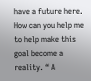have a future here. How can you help me to help make this goal become a reality. “ A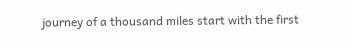journey of a thousand miles start with the first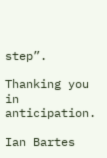step”.

Thanking you in anticipation.

Ian Bartes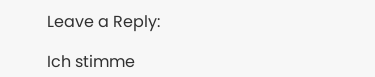Leave a Reply:

Ich stimme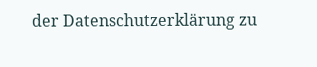der Datenschutzerklärung zu